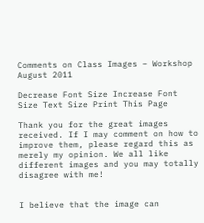Comments on Class Images – Workshop August 2011

Decrease Font Size Increase Font Size Text Size Print This Page

Thank you for the great images received. If I may comment on how to improve them, please regard this as merely my opinion. We all like different images and you may totally disagree with me!


I believe that the image can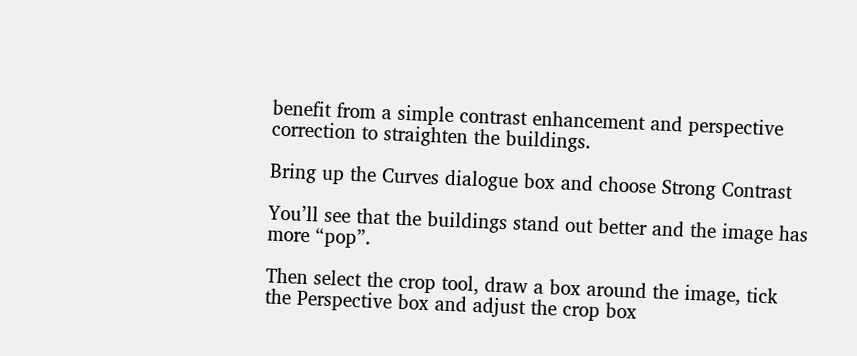benefit from a simple contrast enhancement and perspective correction to straighten the buildings.

Bring up the Curves dialogue box and choose Strong Contrast

You’ll see that the buildings stand out better and the image has more “pop”.

Then select the crop tool, draw a box around the image, tick the Perspective box and adjust the crop box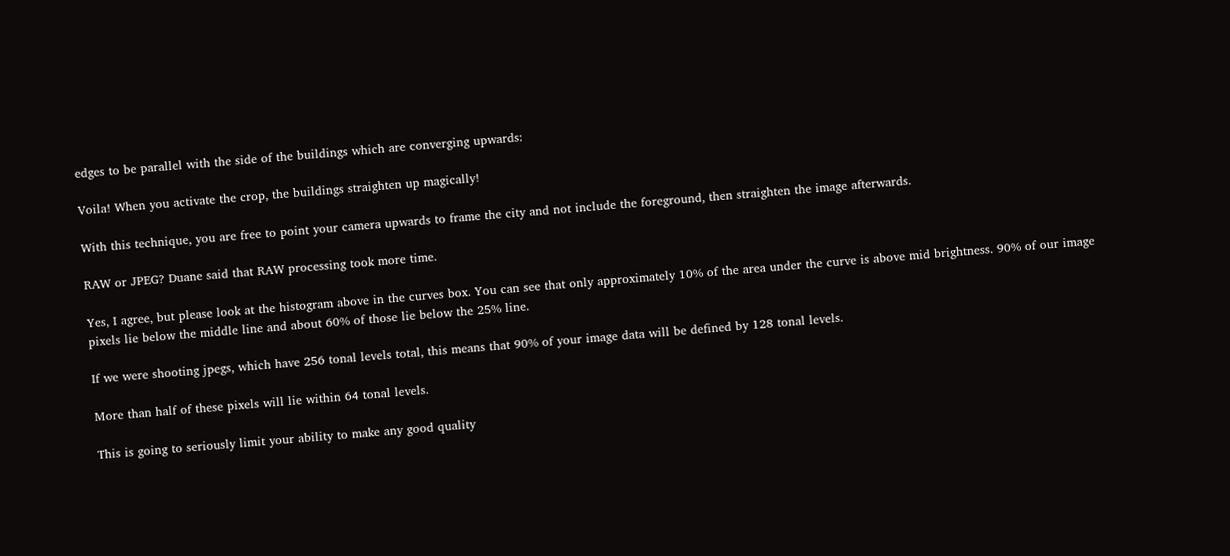edges to be parallel with the side of the buildings which are converging upwards:

Voila! When you activate the crop, the buildings straighten up magically!

With this technique, you are free to point your camera upwards to frame the city and not include the foreground, then straighten the image afterwards.

RAW or JPEG? Duane said that RAW processing took more time.

Yes, I agree, but please look at the histogram above in the curves box. You can see that only approximately 10% of the area under the curve is above mid brightness. 90% of our image pixels lie below the middle line and about 60% of those lie below the 25% line.

If we were shooting jpegs, which have 256 tonal levels total, this means that 90% of your image data will be defined by 128 tonal levels.

More than half of these pixels will lie within 64 tonal levels.

This is going to seriously limit your ability to make any good quality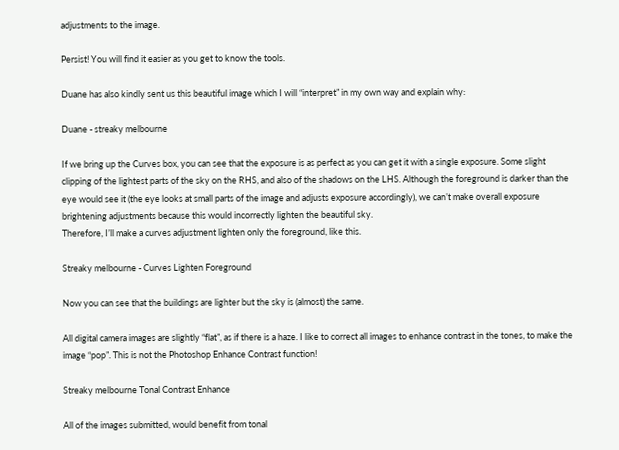adjustments to the image.

Persist! You will find it easier as you get to know the tools.

Duane has also kindly sent us this beautiful image which I will “interpret” in my own way and explain why:

Duane - streaky melbourne

If we bring up the Curves box, you can see that the exposure is as perfect as you can get it with a single exposure. Some slight clipping of the lightest parts of the sky on the RHS, and also of the shadows on the LHS. Although the foreground is darker than the eye would see it (the eye looks at small parts of the image and adjusts exposure accordingly), we can’t make overall exposure brightening adjustments because this would incorrectly lighten the beautiful sky.
Therefore, I’ll make a curves adjustment lighten only the foreground, like this.

Streaky melbourne - Curves Lighten Foreground

Now you can see that the buildings are lighter but the sky is (almost) the same.

All digital camera images are slightly “flat”, as if there is a haze. I like to correct all images to enhance contrast in the tones, to make the image “pop”. This is not the Photoshop Enhance Contrast function!

Streaky melbourne Tonal Contrast Enhance

All of the images submitted, would benefit from tonal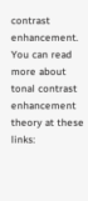contrast enhancement.
You can read more about tonal contrast enhancement theory at these links: